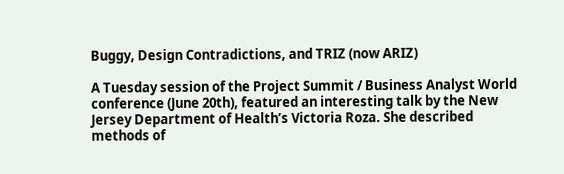Buggy, Design Contradictions, and TRIZ (now ARIZ)

A Tuesday session of the Project Summit / Business Analyst World conference (June 20th), featured an interesting talk by the New Jersey Department of Health’s Victoria Roza. She described methods of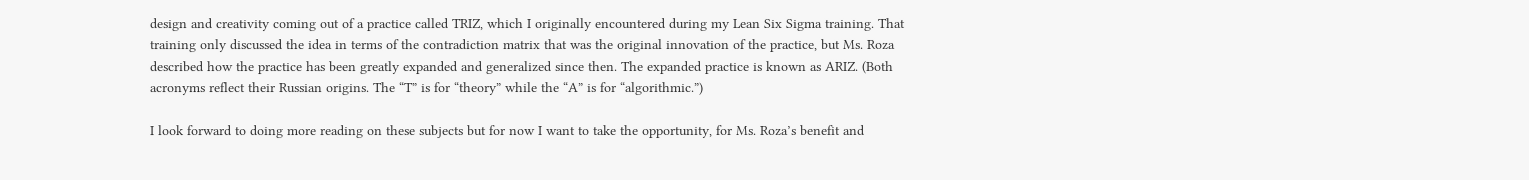design and creativity coming out of a practice called TRIZ, which I originally encountered during my Lean Six Sigma training. That training only discussed the idea in terms of the contradiction matrix that was the original innovation of the practice, but Ms. Roza described how the practice has been greatly expanded and generalized since then. The expanded practice is known as ARIZ. (Both acronyms reflect their Russian origins. The “T” is for “theory” while the “A” is for “algorithmic.”)

I look forward to doing more reading on these subjects but for now I want to take the opportunity, for Ms. Roza’s benefit and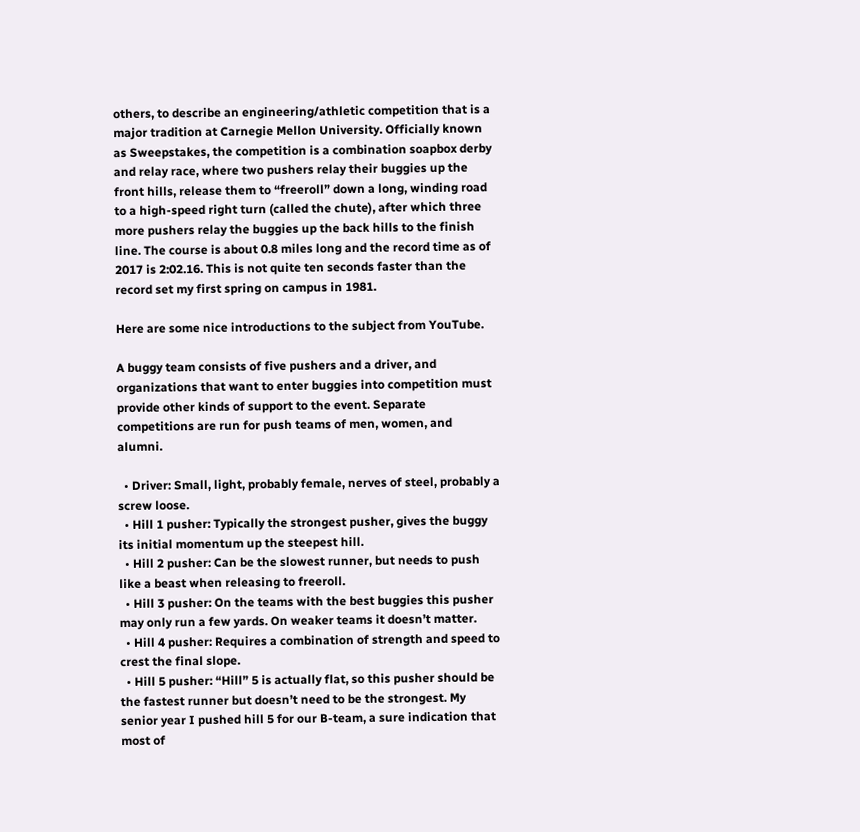others, to describe an engineering/athletic competition that is a major tradition at Carnegie Mellon University. Officially known as Sweepstakes, the competition is a combination soapbox derby and relay race, where two pushers relay their buggies up the front hills, release them to “freeroll” down a long, winding road to a high-speed right turn (called the chute), after which three more pushers relay the buggies up the back hills to the finish line. The course is about 0.8 miles long and the record time as of 2017 is 2:02.16. This is not quite ten seconds faster than the record set my first spring on campus in 1981.

Here are some nice introductions to the subject from YouTube.

A buggy team consists of five pushers and a driver, and organizations that want to enter buggies into competition must provide other kinds of support to the event. Separate competitions are run for push teams of men, women, and alumni.

  • Driver: Small, light, probably female, nerves of steel, probably a screw loose.
  • Hill 1 pusher: Typically the strongest pusher, gives the buggy its initial momentum up the steepest hill.
  • Hill 2 pusher: Can be the slowest runner, but needs to push like a beast when releasing to freeroll.
  • Hill 3 pusher: On the teams with the best buggies this pusher may only run a few yards. On weaker teams it doesn’t matter.
  • Hill 4 pusher: Requires a combination of strength and speed to crest the final slope.
  • Hill 5 pusher: “Hill” 5 is actually flat, so this pusher should be the fastest runner but doesn’t need to be the strongest. My senior year I pushed hill 5 for our B-team, a sure indication that most of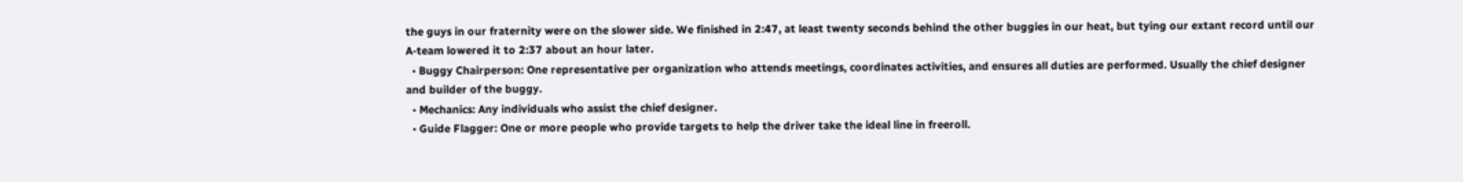the guys in our fraternity were on the slower side. We finished in 2:47, at least twenty seconds behind the other buggies in our heat, but tying our extant record until our A-team lowered it to 2:37 about an hour later.
  • Buggy Chairperson: One representative per organization who attends meetings, coordinates activities, and ensures all duties are performed. Usually the chief designer and builder of the buggy.
  • Mechanics: Any individuals who assist the chief designer.
  • Guide Flagger: One or more people who provide targets to help the driver take the ideal line in freeroll.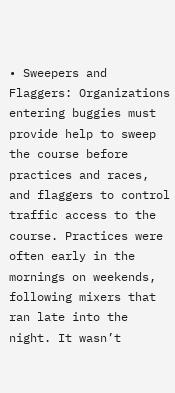• Sweepers and Flaggers: Organizations entering buggies must provide help to sweep the course before practices and races, and flaggers to control traffic access to the course. Practices were often early in the mornings on weekends, following mixers that ran late into the night. It wasn’t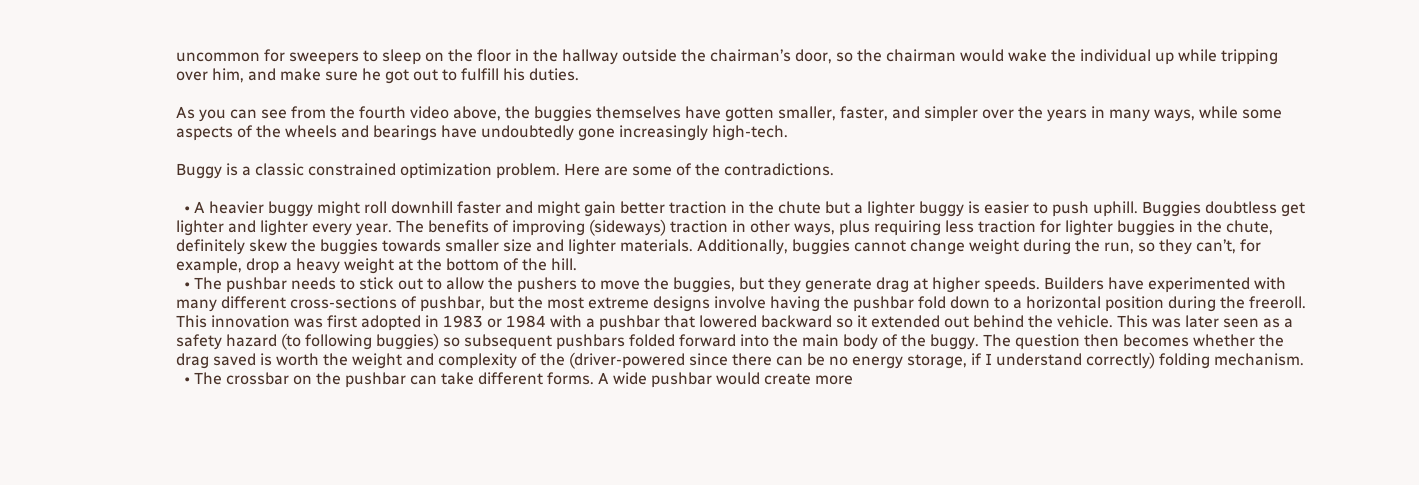uncommon for sweepers to sleep on the floor in the hallway outside the chairman’s door, so the chairman would wake the individual up while tripping over him, and make sure he got out to fulfill his duties.

As you can see from the fourth video above, the buggies themselves have gotten smaller, faster, and simpler over the years in many ways, while some aspects of the wheels and bearings have undoubtedly gone increasingly high-tech.

Buggy is a classic constrained optimization problem. Here are some of the contradictions.

  • A heavier buggy might roll downhill faster and might gain better traction in the chute but a lighter buggy is easier to push uphill. Buggies doubtless get lighter and lighter every year. The benefits of improving (sideways) traction in other ways, plus requiring less traction for lighter buggies in the chute, definitely skew the buggies towards smaller size and lighter materials. Additionally, buggies cannot change weight during the run, so they can’t, for example, drop a heavy weight at the bottom of the hill.
  • The pushbar needs to stick out to allow the pushers to move the buggies, but they generate drag at higher speeds. Builders have experimented with many different cross-sections of pushbar, but the most extreme designs involve having the pushbar fold down to a horizontal position during the freeroll. This innovation was first adopted in 1983 or 1984 with a pushbar that lowered backward so it extended out behind the vehicle. This was later seen as a safety hazard (to following buggies) so subsequent pushbars folded forward into the main body of the buggy. The question then becomes whether the drag saved is worth the weight and complexity of the (driver-powered since there can be no energy storage, if I understand correctly) folding mechanism.
  • The crossbar on the pushbar can take different forms. A wide pushbar would create more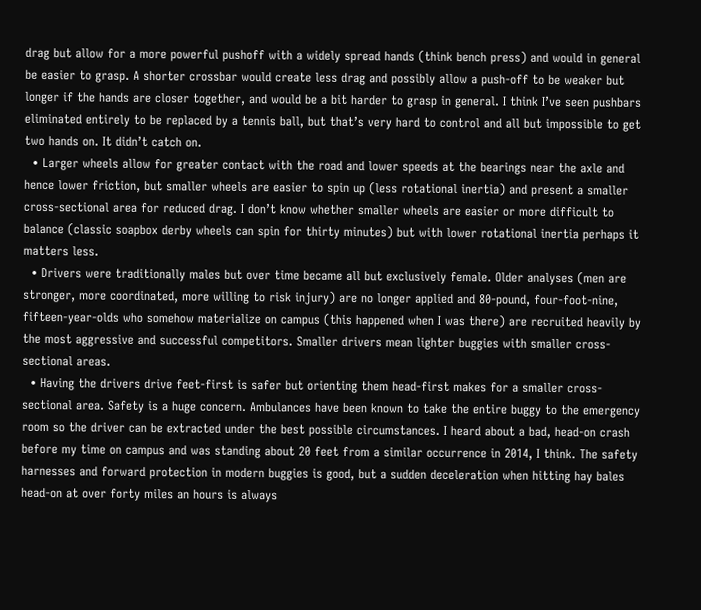drag but allow for a more powerful pushoff with a widely spread hands (think bench press) and would in general be easier to grasp. A shorter crossbar would create less drag and possibly allow a push-off to be weaker but longer if the hands are closer together, and would be a bit harder to grasp in general. I think I’ve seen pushbars eliminated entirely to be replaced by a tennis ball, but that’s very hard to control and all but impossible to get two hands on. It didn’t catch on.
  • Larger wheels allow for greater contact with the road and lower speeds at the bearings near the axle and hence lower friction, but smaller wheels are easier to spin up (less rotational inertia) and present a smaller cross-sectional area for reduced drag. I don’t know whether smaller wheels are easier or more difficult to balance (classic soapbox derby wheels can spin for thirty minutes) but with lower rotational inertia perhaps it matters less.
  • Drivers were traditionally males but over time became all but exclusively female. Older analyses (men are stronger, more coordinated, more willing to risk injury) are no longer applied and 80-pound, four-foot-nine, fifteen-year-olds who somehow materialize on campus (this happened when I was there) are recruited heavily by the most aggressive and successful competitors. Smaller drivers mean lighter buggies with smaller cross-sectional areas.
  • Having the drivers drive feet-first is safer but orienting them head-first makes for a smaller cross-sectional area. Safety is a huge concern. Ambulances have been known to take the entire buggy to the emergency room so the driver can be extracted under the best possible circumstances. I heard about a bad, head-on crash before my time on campus and was standing about 20 feet from a similar occurrence in 2014, I think. The safety harnesses and forward protection in modern buggies is good, but a sudden deceleration when hitting hay bales head-on at over forty miles an hours is always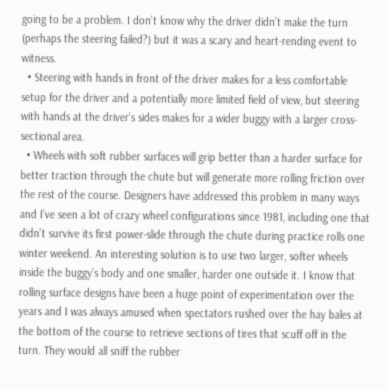going to be a problem. I don’t know why the driver didn’t make the turn (perhaps the steering failed?) but it was a scary and heart-rending event to witness.
  • Steering with hands in front of the driver makes for a less comfortable setup for the driver and a potentially more limited field of view, but steering with hands at the driver’s sides makes for a wider buggy with a larger cross-sectional area.
  • Wheels with soft rubber surfaces will grip better than a harder surface for better traction through the chute but will generate more rolling friction over the rest of the course. Designers have addressed this problem in many ways and I’ve seen a lot of crazy wheel configurations since 1981, including one that didn’t survive its first power-slide through the chute during practice rolls one winter weekend. An interesting solution is to use two larger, softer wheels inside the buggy’s body and one smaller, harder one outside it. I know that rolling surface designs have been a huge point of experimentation over the years and I was always amused when spectators rushed over the hay bales at the bottom of the course to retrieve sections of tires that scuff off in the turn. They would all sniff the rubber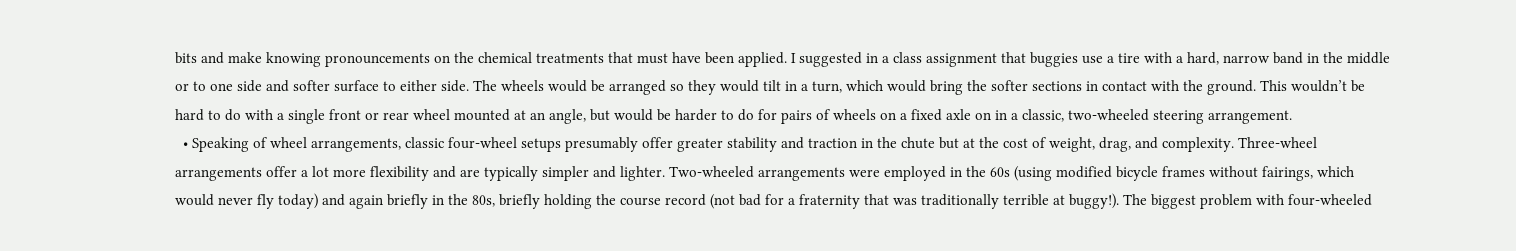bits and make knowing pronouncements on the chemical treatments that must have been applied. I suggested in a class assignment that buggies use a tire with a hard, narrow band in the middle or to one side and softer surface to either side. The wheels would be arranged so they would tilt in a turn, which would bring the softer sections in contact with the ground. This wouldn’t be hard to do with a single front or rear wheel mounted at an angle, but would be harder to do for pairs of wheels on a fixed axle on in a classic, two-wheeled steering arrangement.
  • Speaking of wheel arrangements, classic four-wheel setups presumably offer greater stability and traction in the chute but at the cost of weight, drag, and complexity. Three-wheel arrangements offer a lot more flexibility and are typically simpler and lighter. Two-wheeled arrangements were employed in the 60s (using modified bicycle frames without fairings, which would never fly today) and again briefly in the 80s, briefly holding the course record (not bad for a fraternity that was traditionally terrible at buggy!). The biggest problem with four-wheeled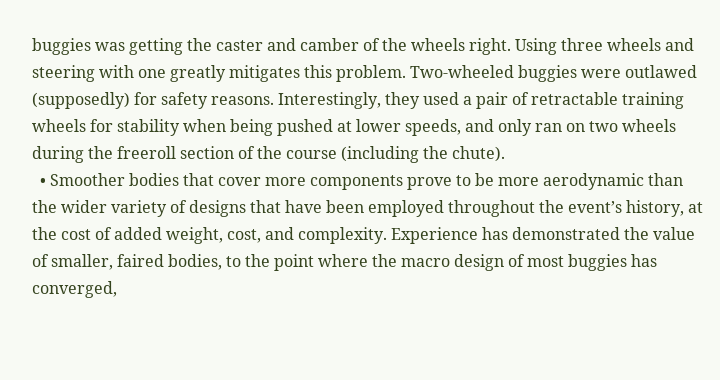buggies was getting the caster and camber of the wheels right. Using three wheels and steering with one greatly mitigates this problem. Two-wheeled buggies were outlawed (supposedly) for safety reasons. Interestingly, they used a pair of retractable training wheels for stability when being pushed at lower speeds, and only ran on two wheels during the freeroll section of the course (including the chute).
  • Smoother bodies that cover more components prove to be more aerodynamic than the wider variety of designs that have been employed throughout the event’s history, at the cost of added weight, cost, and complexity. Experience has demonstrated the value of smaller, faired bodies, to the point where the macro design of most buggies has converged,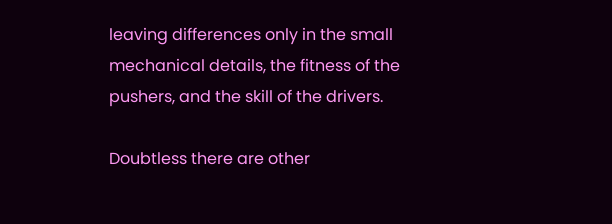leaving differences only in the small mechanical details, the fitness of the pushers, and the skill of the drivers.

Doubtless there are other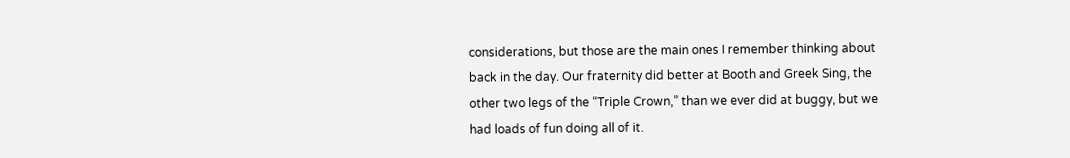considerations, but those are the main ones I remember thinking about back in the day. Our fraternity did better at Booth and Greek Sing, the other two legs of the “Triple Crown,” than we ever did at buggy, but we had loads of fun doing all of it.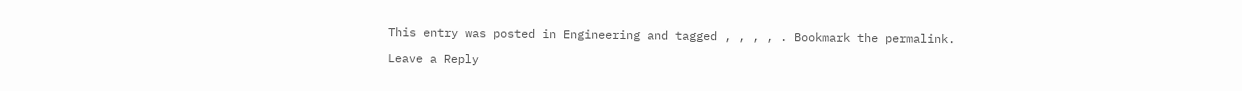This entry was posted in Engineering and tagged , , , , . Bookmark the permalink.

Leave a Reply